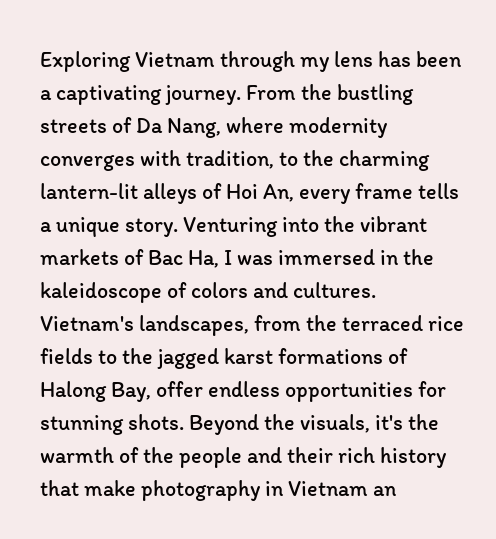Exploring Vietnam through my lens has been a captivating journey. From the bustling streets of Da Nang, where modernity converges with tradition, to the charming lantern-lit alleys of Hoi An, every frame tells a unique story. Venturing into the vibrant markets of Bac Ha, I was immersed in the kaleidoscope of colors and cultures. Vietnam's landscapes, from the terraced rice fields to the jagged karst formations of Halong Bay, offer endless opportunities for stunning shots. Beyond the visuals, it's the warmth of the people and their rich history that make photography in Vietnam an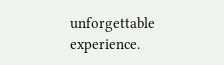unforgettable experience.